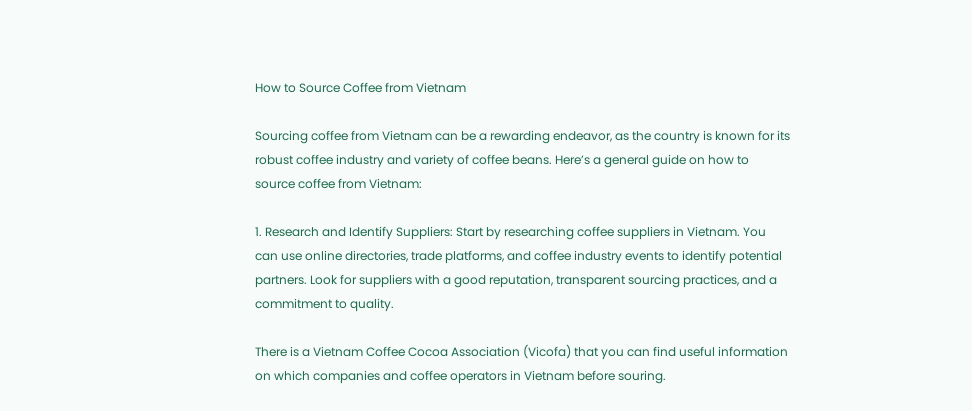How to Source Coffee from Vietnam

Sourcing coffee from Vietnam can be a rewarding endeavor, as the country is known for its robust coffee industry and variety of coffee beans. Here’s a general guide on how to source coffee from Vietnam:

1. Research and Identify Suppliers: Start by researching coffee suppliers in Vietnam. You can use online directories, trade platforms, and coffee industry events to identify potential partners. Look for suppliers with a good reputation, transparent sourcing practices, and a commitment to quality.

There is a Vietnam Coffee Cocoa Association (Vicofa) that you can find useful information on which companies and coffee operators in Vietnam before souring.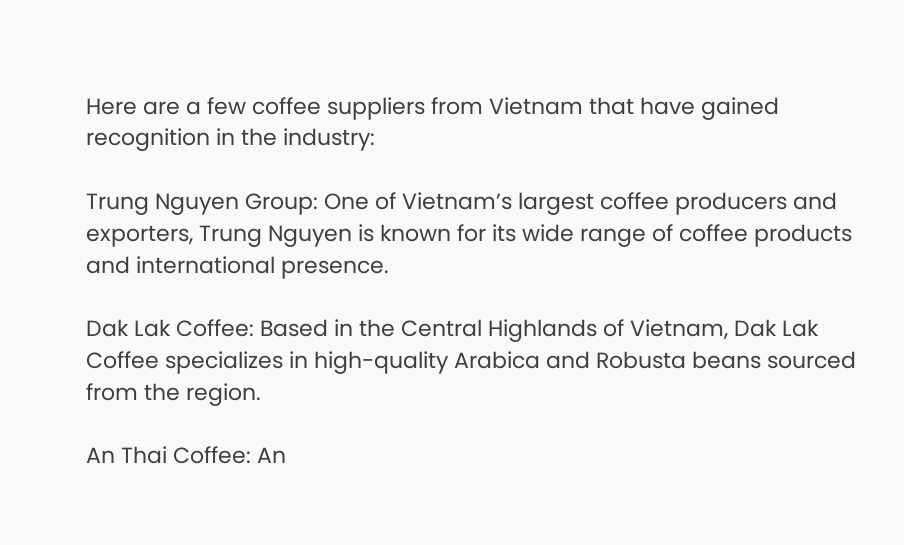Here are a few coffee suppliers from Vietnam that have gained recognition in the industry:

Trung Nguyen Group: One of Vietnam’s largest coffee producers and exporters, Trung Nguyen is known for its wide range of coffee products and international presence.

Dak Lak Coffee: Based in the Central Highlands of Vietnam, Dak Lak Coffee specializes in high-quality Arabica and Robusta beans sourced from the region.

An Thai Coffee: An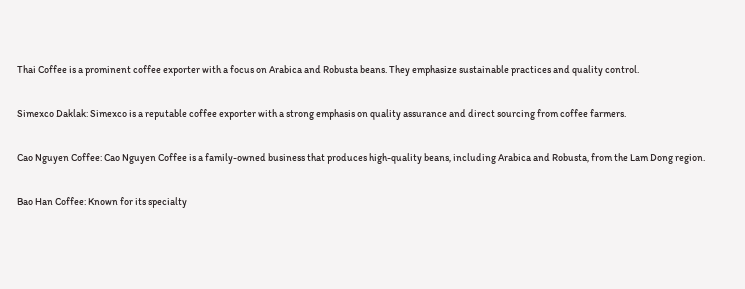Thai Coffee is a prominent coffee exporter with a focus on Arabica and Robusta beans. They emphasize sustainable practices and quality control.

Simexco Daklak: Simexco is a reputable coffee exporter with a strong emphasis on quality assurance and direct sourcing from coffee farmers.

Cao Nguyen Coffee: Cao Nguyen Coffee is a family-owned business that produces high-quality beans, including Arabica and Robusta, from the Lam Dong region.

Bao Han Coffee: Known for its specialty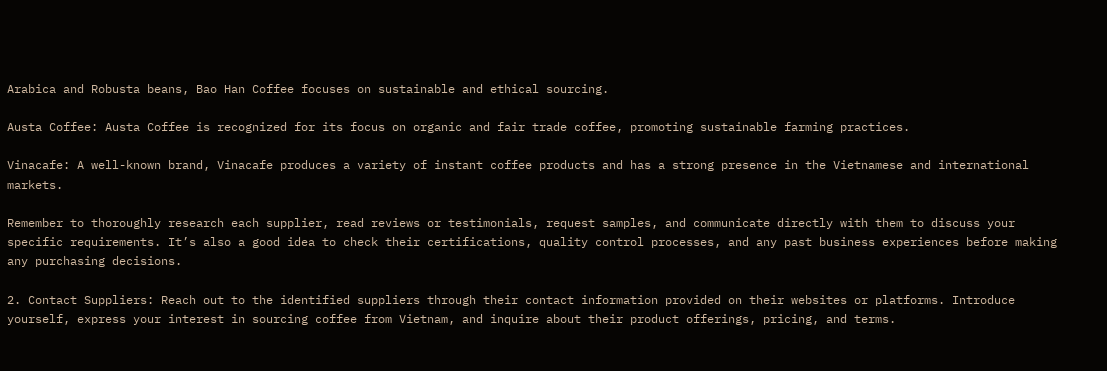Arabica and Robusta beans, Bao Han Coffee focuses on sustainable and ethical sourcing.

Austa Coffee: Austa Coffee is recognized for its focus on organic and fair trade coffee, promoting sustainable farming practices.

Vinacafe: A well-known brand, Vinacafe produces a variety of instant coffee products and has a strong presence in the Vietnamese and international markets.

Remember to thoroughly research each supplier, read reviews or testimonials, request samples, and communicate directly with them to discuss your specific requirements. It’s also a good idea to check their certifications, quality control processes, and any past business experiences before making any purchasing decisions.

2. Contact Suppliers: Reach out to the identified suppliers through their contact information provided on their websites or platforms. Introduce yourself, express your interest in sourcing coffee from Vietnam, and inquire about their product offerings, pricing, and terms.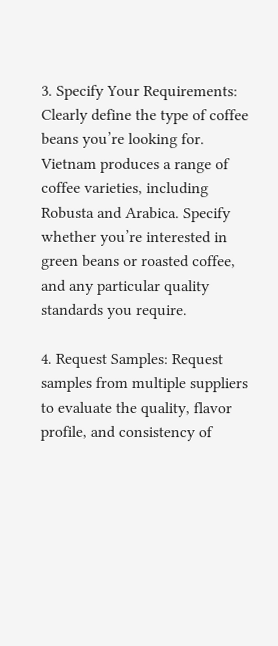3. Specify Your Requirements: Clearly define the type of coffee beans you’re looking for. Vietnam produces a range of coffee varieties, including Robusta and Arabica. Specify whether you’re interested in green beans or roasted coffee, and any particular quality standards you require.

4. Request Samples: Request samples from multiple suppliers to evaluate the quality, flavor profile, and consistency of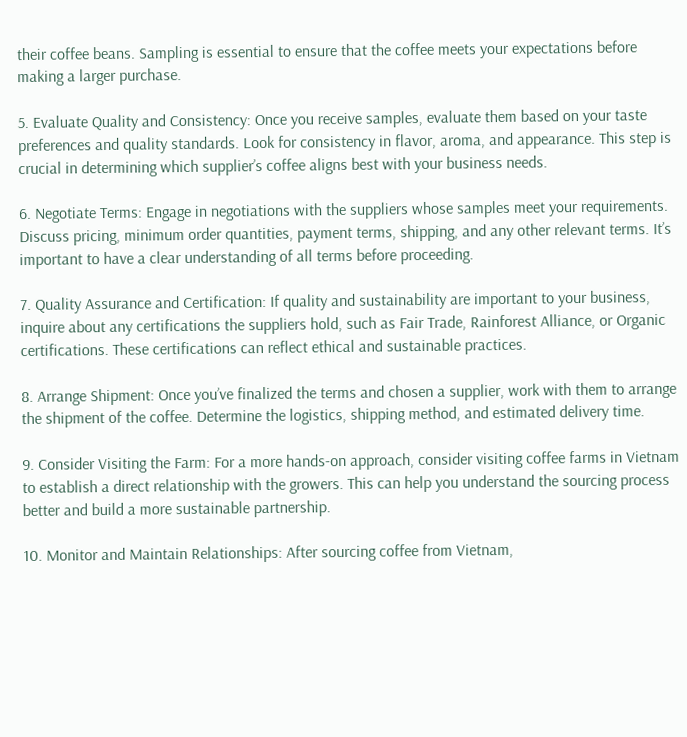their coffee beans. Sampling is essential to ensure that the coffee meets your expectations before making a larger purchase.

5. Evaluate Quality and Consistency: Once you receive samples, evaluate them based on your taste preferences and quality standards. Look for consistency in flavor, aroma, and appearance. This step is crucial in determining which supplier’s coffee aligns best with your business needs.

6. Negotiate Terms: Engage in negotiations with the suppliers whose samples meet your requirements. Discuss pricing, minimum order quantities, payment terms, shipping, and any other relevant terms. It’s important to have a clear understanding of all terms before proceeding.

7. Quality Assurance and Certification: If quality and sustainability are important to your business, inquire about any certifications the suppliers hold, such as Fair Trade, Rainforest Alliance, or Organic certifications. These certifications can reflect ethical and sustainable practices.

8. Arrange Shipment: Once you’ve finalized the terms and chosen a supplier, work with them to arrange the shipment of the coffee. Determine the logistics, shipping method, and estimated delivery time.

9. Consider Visiting the Farm: For a more hands-on approach, consider visiting coffee farms in Vietnam to establish a direct relationship with the growers. This can help you understand the sourcing process better and build a more sustainable partnership.

10. Monitor and Maintain Relationships: After sourcing coffee from Vietnam,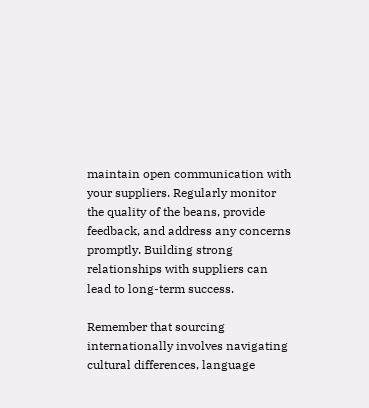maintain open communication with your suppliers. Regularly monitor the quality of the beans, provide feedback, and address any concerns promptly. Building strong relationships with suppliers can lead to long-term success.

Remember that sourcing internationally involves navigating cultural differences, language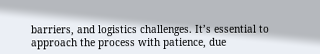barriers, and logistics challenges. It’s essential to approach the process with patience, due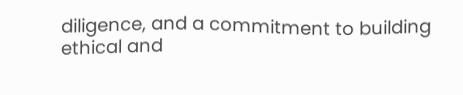diligence, and a commitment to building ethical and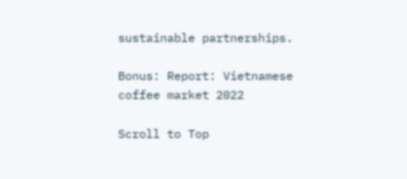sustainable partnerships.

Bonus: Report: Vietnamese coffee market 2022

Scroll to Top